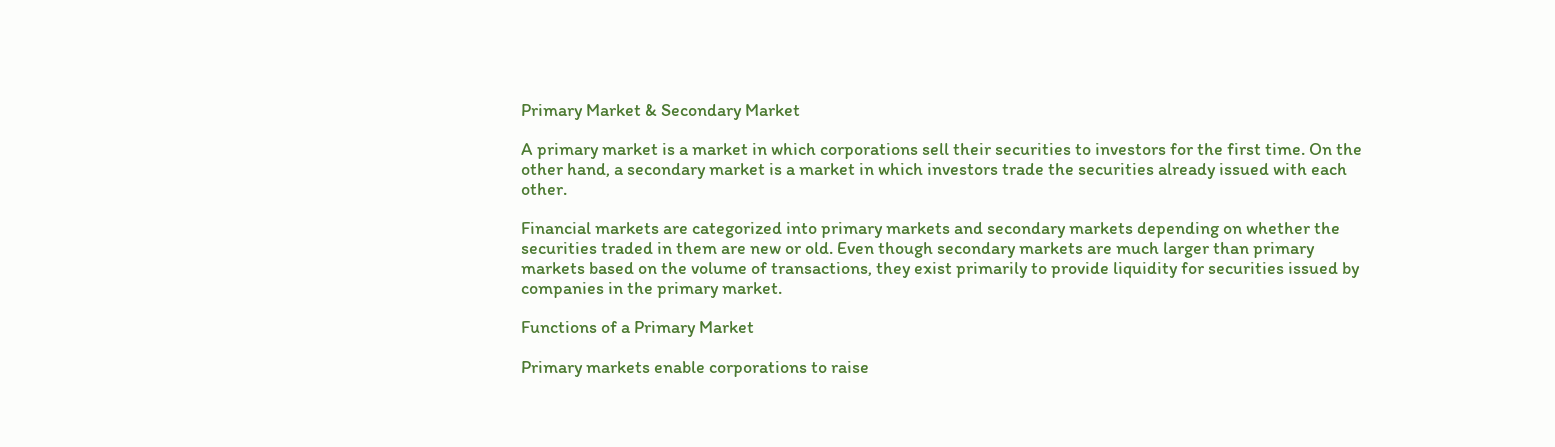Primary Market & Secondary Market

A primary market is a market in which corporations sell their securities to investors for the first time. On the other hand, a secondary market is a market in which investors trade the securities already issued with each other.

Financial markets are categorized into primary markets and secondary markets depending on whether the securities traded in them are new or old. Even though secondary markets are much larger than primary markets based on the volume of transactions, they exist primarily to provide liquidity for securities issued by companies in the primary market.

Functions of a Primary Market

Primary markets enable corporations to raise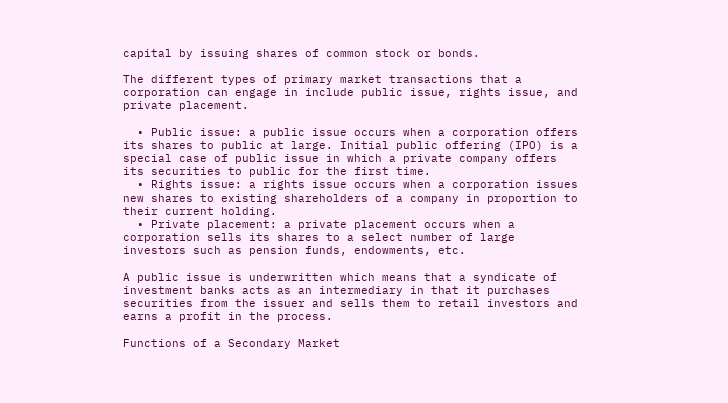capital by issuing shares of common stock or bonds.

The different types of primary market transactions that a corporation can engage in include public issue, rights issue, and private placement.

  • Public issue: a public issue occurs when a corporation offers its shares to public at large. Initial public offering (IPO) is a special case of public issue in which a private company offers its securities to public for the first time.
  • Rights issue: a rights issue occurs when a corporation issues new shares to existing shareholders of a company in proportion to their current holding.
  • Private placement: a private placement occurs when a corporation sells its shares to a select number of large investors such as pension funds, endowments, etc.

A public issue is underwritten which means that a syndicate of investment banks acts as an intermediary in that it purchases securities from the issuer and sells them to retail investors and earns a profit in the process.

Functions of a Secondary Market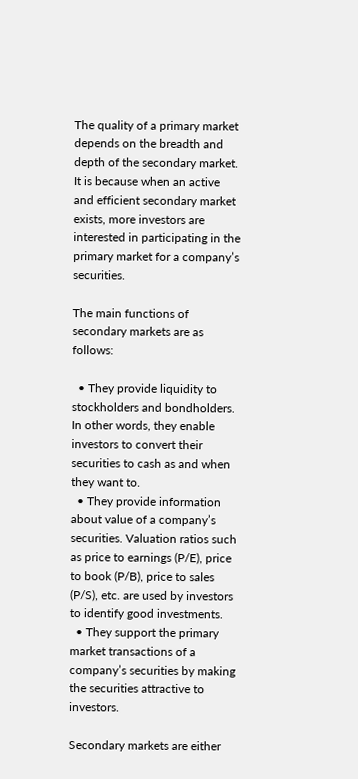The quality of a primary market depends on the breadth and depth of the secondary market. It is because when an active and efficient secondary market exists, more investors are interested in participating in the primary market for a company’s securities.

The main functions of secondary markets are as follows:

  • They provide liquidity to stockholders and bondholders. In other words, they enable investors to convert their securities to cash as and when they want to.
  • They provide information about value of a company’s securities. Valuation ratios such as price to earnings (P/E), price to book (P/B), price to sales (P/S), etc. are used by investors to identify good investments.
  • They support the primary market transactions of a company’s securities by making the securities attractive to investors.

Secondary markets are either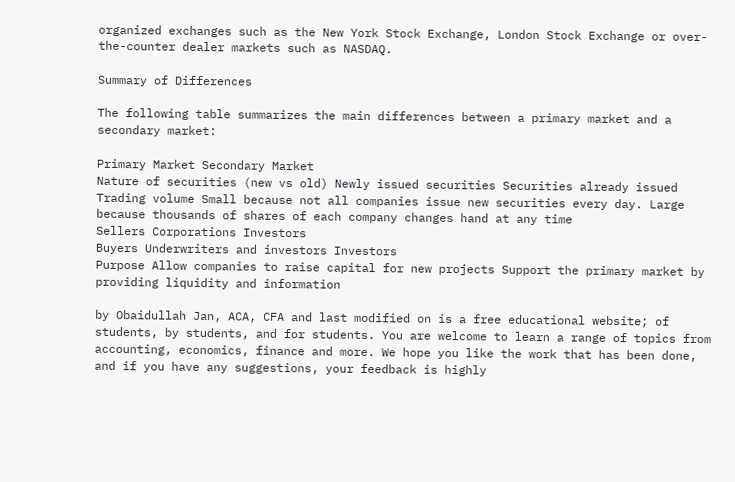organized exchanges such as the New York Stock Exchange, London Stock Exchange or over-the-counter dealer markets such as NASDAQ.

Summary of Differences

The following table summarizes the main differences between a primary market and a secondary market:

Primary Market Secondary Market
Nature of securities (new vs old) Newly issued securities Securities already issued
Trading volume Small because not all companies issue new securities every day. Large because thousands of shares of each company changes hand at any time
Sellers Corporations Investors
Buyers Underwriters and investors Investors
Purpose Allow companies to raise capital for new projects Support the primary market by providing liquidity and information

by Obaidullah Jan, ACA, CFA and last modified on is a free educational website; of students, by students, and for students. You are welcome to learn a range of topics from accounting, economics, finance and more. We hope you like the work that has been done, and if you have any suggestions, your feedback is highly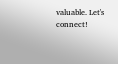valuable. Let's connect!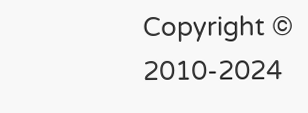Copyright © 2010-2024